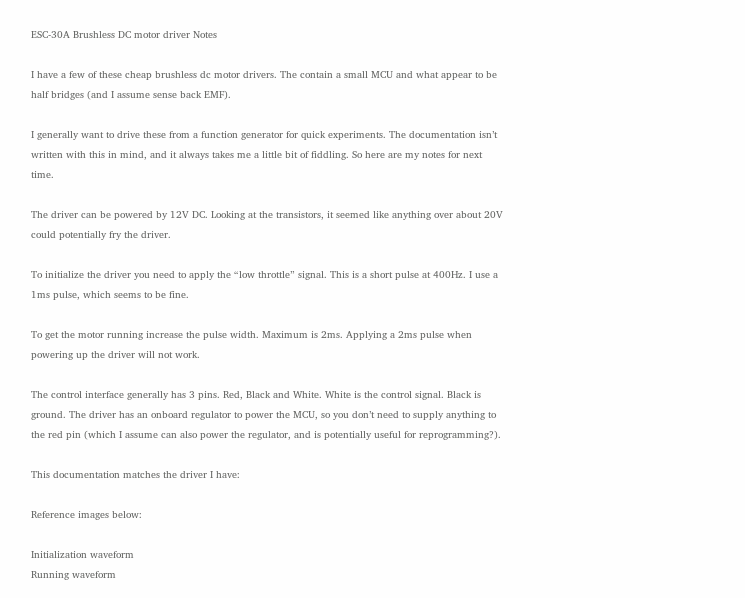ESC-30A Brushless DC motor driver Notes

I have a few of these cheap brushless dc motor drivers. The contain a small MCU and what appear to be half bridges (and I assume sense back EMF).

I generally want to drive these from a function generator for quick experiments. The documentation isn’t written with this in mind, and it always takes me a little bit of fiddling. So here are my notes for next time.

The driver can be powered by 12V DC. Looking at the transistors, it seemed like anything over about 20V could potentially fry the driver.

To initialize the driver you need to apply the “low throttle” signal. This is a short pulse at 400Hz. I use a 1ms pulse, which seems to be fine.

To get the motor running increase the pulse width. Maximum is 2ms. Applying a 2ms pulse when powering up the driver will not work.

The control interface generally has 3 pins. Red, Black and White. White is the control signal. Black is ground. The driver has an onboard regulator to power the MCU, so you don’t need to supply anything to the red pin (which I assume can also power the regulator, and is potentially useful for reprogramming?).

This documentation matches the driver I have:

Reference images below:

Initialization waveform
Running waveform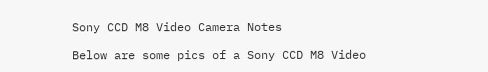Sony CCD M8 Video Camera Notes

Below are some pics of a Sony CCD M8 Video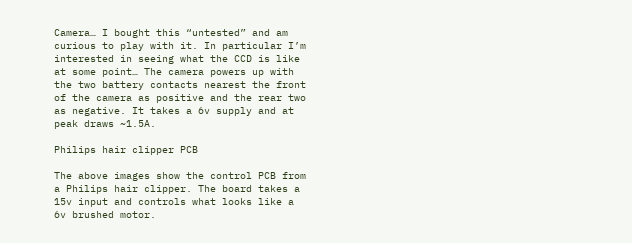Camera… I bought this “untested” and am curious to play with it. In particular I’m interested in seeing what the CCD is like at some point… The camera powers up with the two battery contacts nearest the front of the camera as positive and the rear two as negative. It takes a 6v supply and at peak draws ~1.5A.

Philips hair clipper PCB

The above images show the control PCB from a Philips hair clipper. The board takes a 15v input and controls what looks like a 6v brushed motor.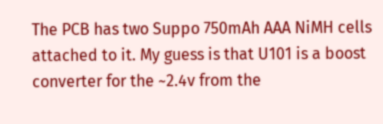The PCB has two Suppo 750mAh AAA NiMH cells attached to it. My guess is that U101 is a boost converter for the ~2.4v from the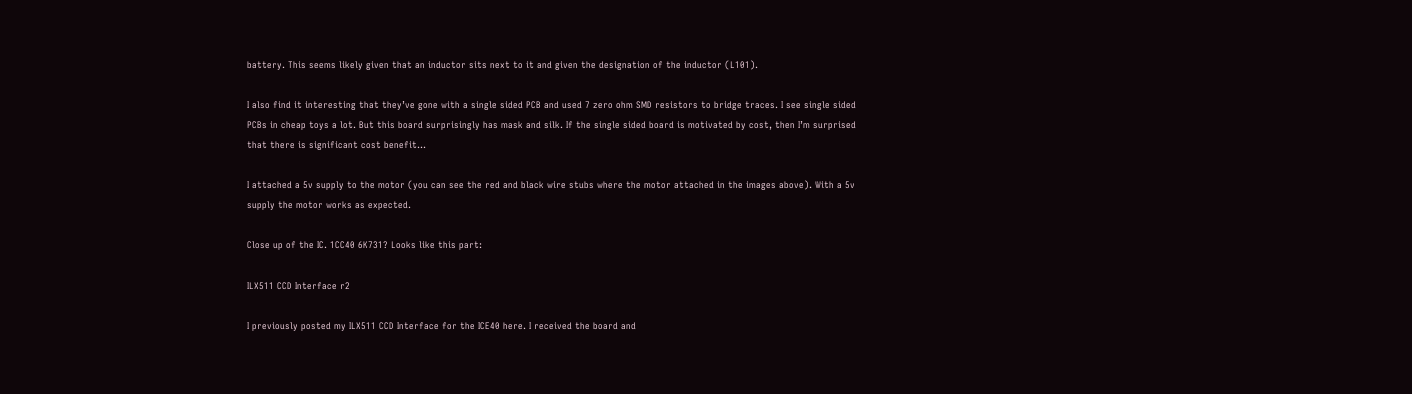battery. This seems likely given that an inductor sits next to it and given the designation of the inductor (L101).

I also find it interesting that they’ve gone with a single sided PCB and used 7 zero ohm SMD resistors to bridge traces. I see single sided PCBs in cheap toys a lot. But this board surprisingly has mask and silk. If the single sided board is motivated by cost, then I’m surprised that there is significant cost benefit…

I attached a 5v supply to the motor (you can see the red and black wire stubs where the motor attached in the images above). With a 5v supply the motor works as expected.

Close up of the IC. 1CC40 6K731? Looks like this part:

ILX511 CCD Interface r2

I previously posted my ILX511 CCD Interface for the ICE40 here. I received the board and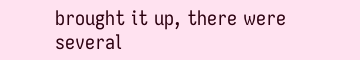brought it up, there were several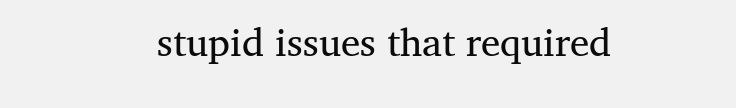stupid issues that required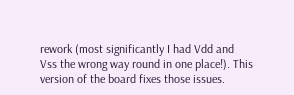rework (most significantly I had Vdd and Vss the wrong way round in one place!). This version of the board fixes those issues.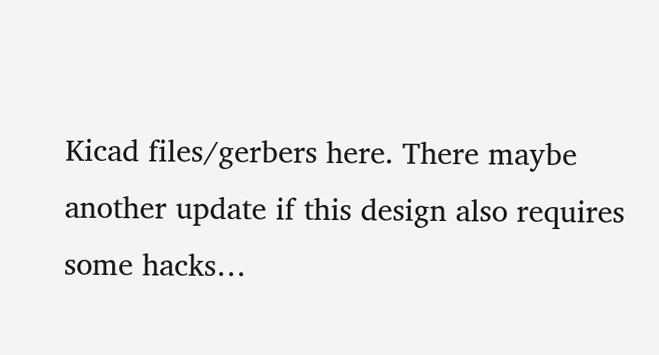Kicad files/gerbers here. There maybe another update if this design also requires some hacks…